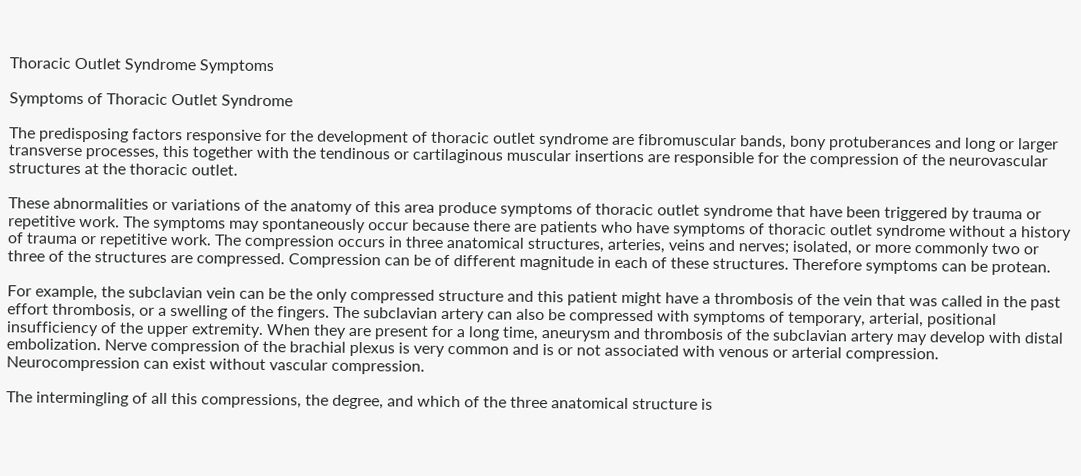Thoracic Outlet Syndrome Symptoms

Symptoms of Thoracic Outlet Syndrome

The predisposing factors responsive for the development of thoracic outlet syndrome are fibromuscular bands, bony protuberances and long or larger transverse processes, this together with the tendinous or cartilaginous muscular insertions are responsible for the compression of the neurovascular structures at the thoracic outlet.

These abnormalities or variations of the anatomy of this area produce symptoms of thoracic outlet syndrome that have been triggered by trauma or repetitive work. The symptoms may spontaneously occur because there are patients who have symptoms of thoracic outlet syndrome without a history of trauma or repetitive work. The compression occurs in three anatomical structures, arteries, veins and nerves; isolated, or more commonly two or three of the structures are compressed. Compression can be of different magnitude in each of these structures. Therefore symptoms can be protean.

For example, the subclavian vein can be the only compressed structure and this patient might have a thrombosis of the vein that was called in the past effort thrombosis, or a swelling of the fingers. The subclavian artery can also be compressed with symptoms of temporary, arterial, positional insufficiency of the upper extremity. When they are present for a long time, aneurysm and thrombosis of the subclavian artery may develop with distal embolization. Nerve compression of the brachial plexus is very common and is or not associated with venous or arterial compression. Neurocompression can exist without vascular compression.

The intermingling of all this compressions, the degree, and which of the three anatomical structure is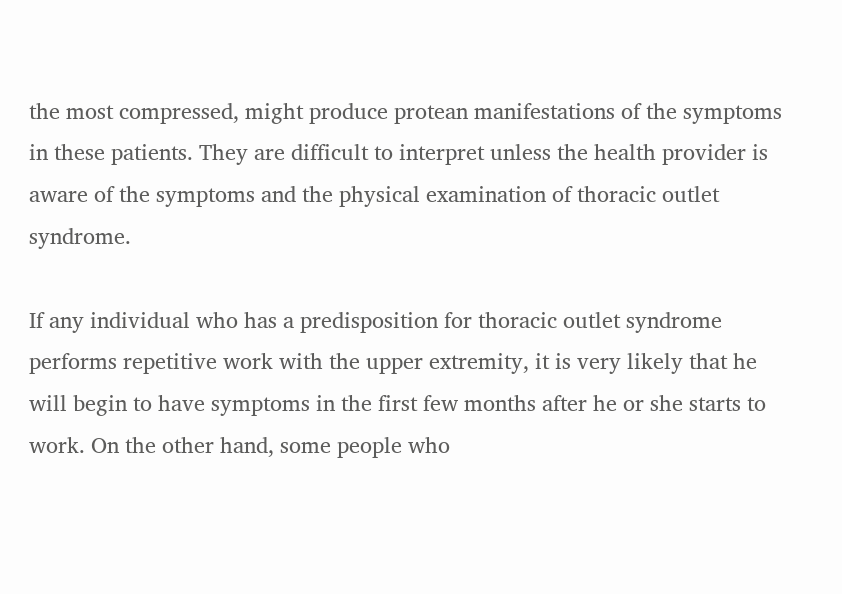the most compressed, might produce protean manifestations of the symptoms in these patients. They are difficult to interpret unless the health provider is aware of the symptoms and the physical examination of thoracic outlet syndrome.

If any individual who has a predisposition for thoracic outlet syndrome performs repetitive work with the upper extremity, it is very likely that he will begin to have symptoms in the first few months after he or she starts to work. On the other hand, some people who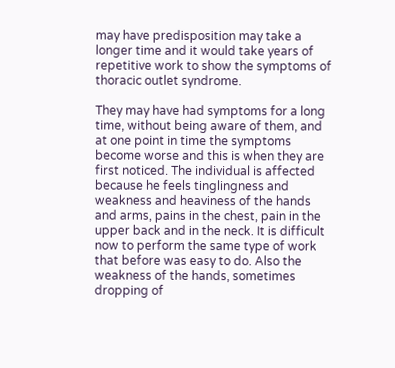may have predisposition may take a longer time and it would take years of repetitive work to show the symptoms of thoracic outlet syndrome.

They may have had symptoms for a long time, without being aware of them, and at one point in time the symptoms become worse and this is when they are first noticed. The individual is affected because he feels tinglingness and weakness and heaviness of the hands and arms, pains in the chest, pain in the upper back and in the neck. It is difficult now to perform the same type of work that before was easy to do. Also the weakness of the hands, sometimes dropping of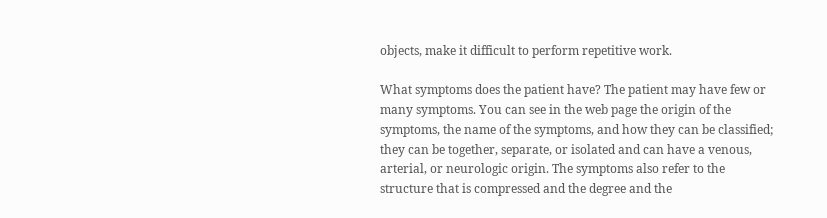objects, make it difficult to perform repetitive work.

What symptoms does the patient have? The patient may have few or many symptoms. You can see in the web page the origin of the symptoms, the name of the symptoms, and how they can be classified; they can be together, separate, or isolated and can have a venous, arterial, or neurologic origin. The symptoms also refer to the structure that is compressed and the degree and the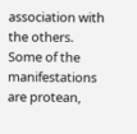association with the others. Some of the manifestations are protean,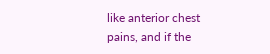like anterior chest pains, and if the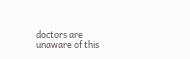doctors are unaware of this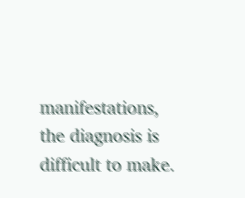manifestations, the diagnosis is difficult to make.